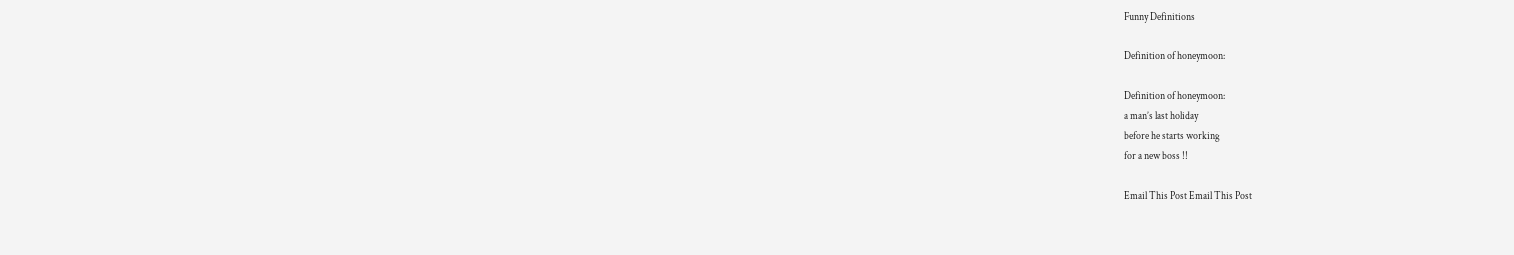Funny Definitions

Definition of honeymoon:

Definition of honeymoon:
a man’s last holiday
before he starts working
for a new boss !!

Email This Post Email This Post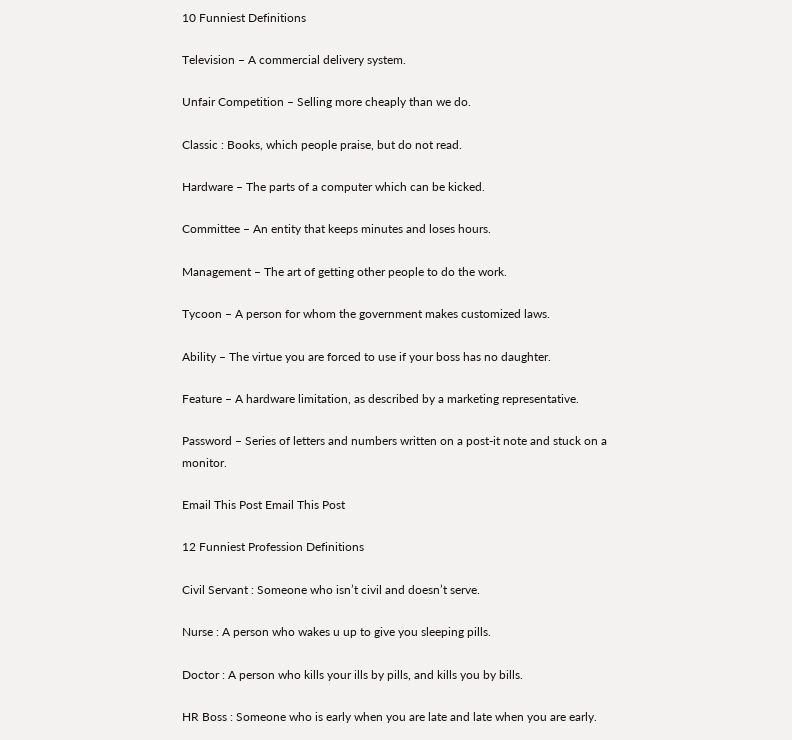10 Funniest Definitions

Television – A commercial delivery system.

Unfair Competition – Selling more cheaply than we do.

Classic : Books, which people praise, but do not read.

Hardware – The parts of a computer which can be kicked.

Committee – An entity that keeps minutes and loses hours.

Management – The art of getting other people to do the work.

Tycoon – A person for whom the government makes customized laws.

Ability – The virtue you are forced to use if your boss has no daughter.

Feature – A hardware limitation, as described by a marketing representative.

Password – Series of letters and numbers written on a post-it note and stuck on a monitor.

Email This Post Email This Post

12 Funniest Profession Definitions

Civil Servant : Someone who isn’t civil and doesn’t serve.

Nurse : A person who wakes u up to give you sleeping pills.

Doctor : A person who kills your ills by pills, and kills you by bills.

HR Boss : Someone who is early when you are late and late when you are early.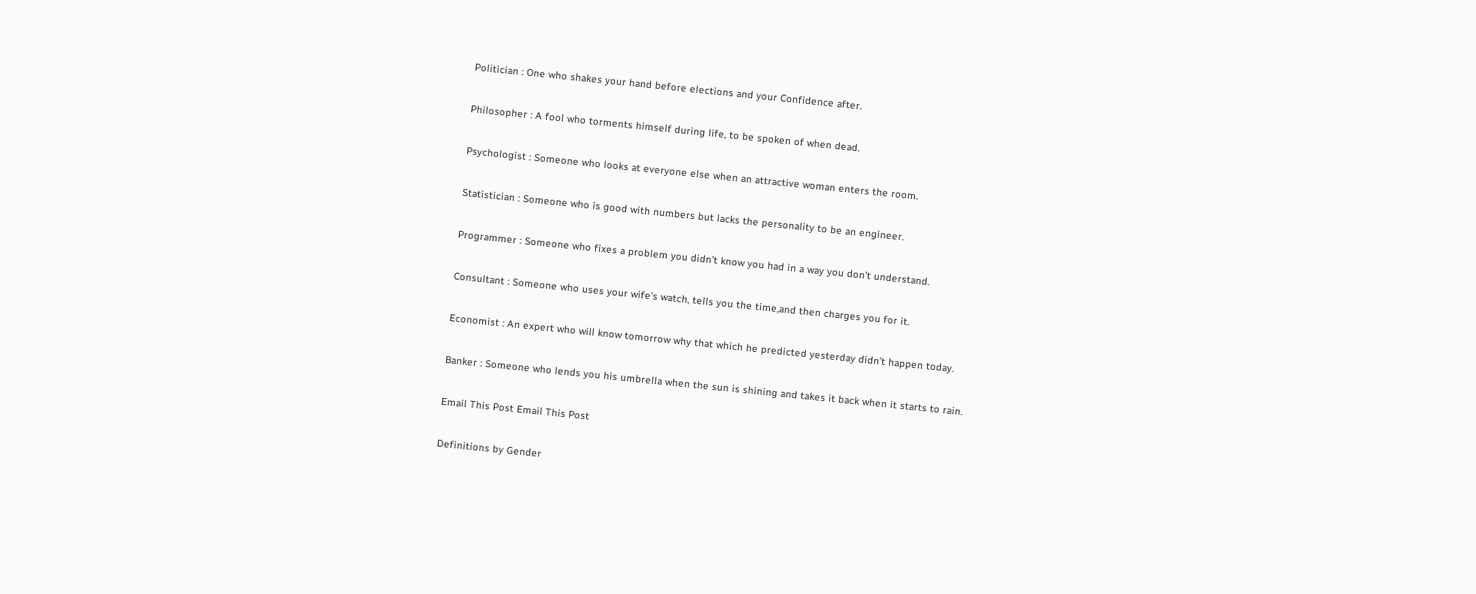Politician : One who shakes your hand before elections and your Confidence after.

Philosopher : A fool who torments himself during life, to be spoken of when dead.

Psychologist : Someone who looks at everyone else when an attractive woman enters the room.

Statistician : Someone who is good with numbers but lacks the personality to be an engineer.

Programmer : Someone who fixes a problem you didn’t know you had in a way you don’t understand.

Consultant : Someone who uses your wife’s watch, tells you the time,and then charges you for it.

Economist : An expert who will know tomorrow why that which he predicted yesterday didn’t happen today.

Banker : Someone who lends you his umbrella when the sun is shining and takes it back when it starts to rain.

Email This Post Email This Post

Definitions by Gender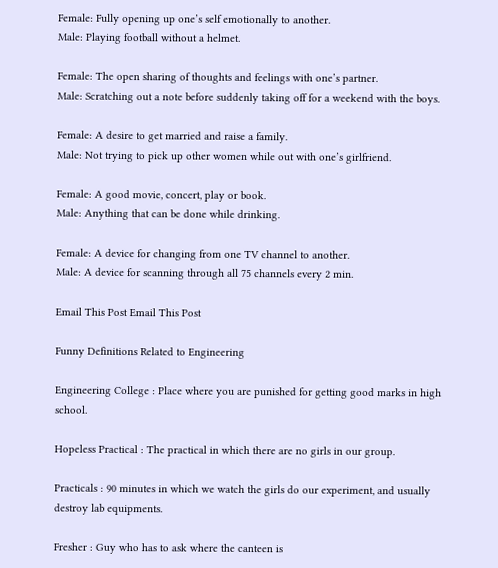Female: Fully opening up one’s self emotionally to another.
Male: Playing football without a helmet.

Female: The open sharing of thoughts and feelings with one’s partner.
Male: Scratching out a note before suddenly taking off for a weekend with the boys.

Female: A desire to get married and raise a family.
Male: Not trying to pick up other women while out with one’s girlfriend.

Female: A good movie, concert, play or book.
Male: Anything that can be done while drinking.

Female: A device for changing from one TV channel to another.
Male: A device for scanning through all 75 channels every 2 min.

Email This Post Email This Post

Funny Definitions Related to Engineering

Engineering College : Place where you are punished for getting good marks in high school.

Hopeless Practical : The practical in which there are no girls in our group.

Practicals : 90 minutes in which we watch the girls do our experiment, and usually destroy lab equipments.

Fresher : Guy who has to ask where the canteen is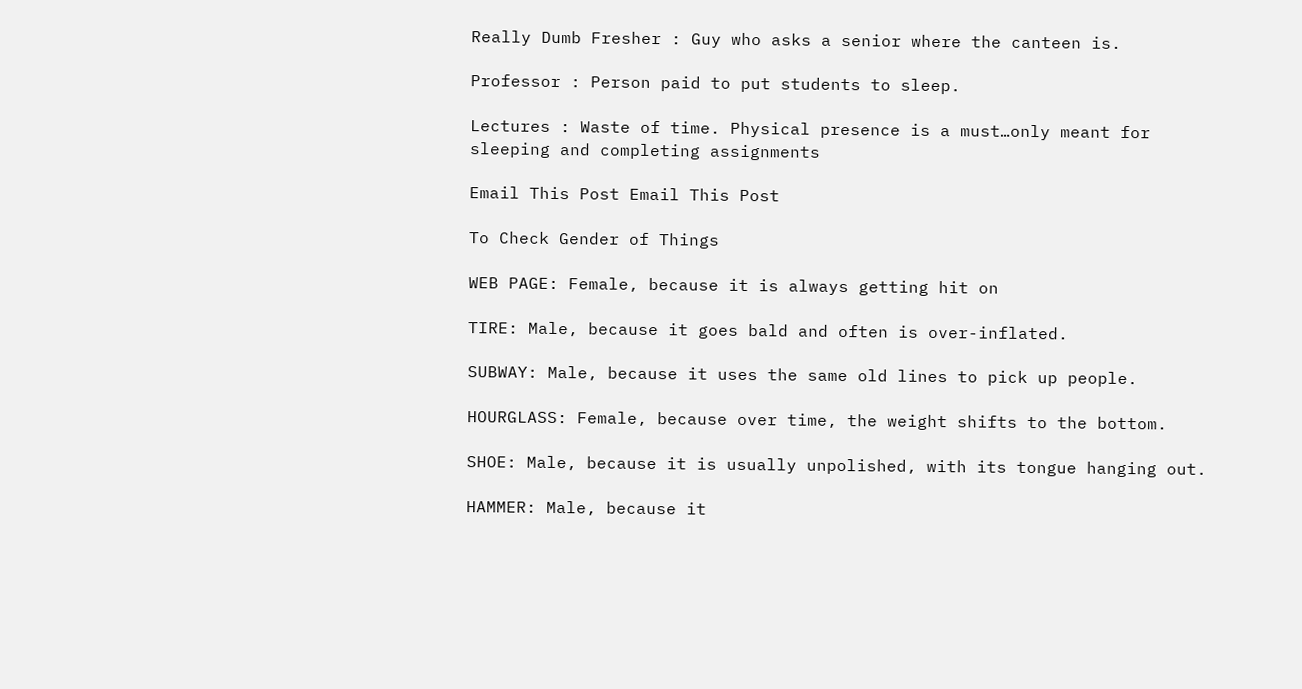Really Dumb Fresher : Guy who asks a senior where the canteen is.

Professor : Person paid to put students to sleep.

Lectures : Waste of time. Physical presence is a must…only meant for sleeping and completing assignments

Email This Post Email This Post

To Check Gender of Things

WEB PAGE: Female, because it is always getting hit on

TIRE: Male, because it goes bald and often is over-inflated.

SUBWAY: Male, because it uses the same old lines to pick up people.

HOURGLASS: Female, because over time, the weight shifts to the bottom.

SHOE: Male, because it is usually unpolished, with its tongue hanging out.

HAMMER: Male, because it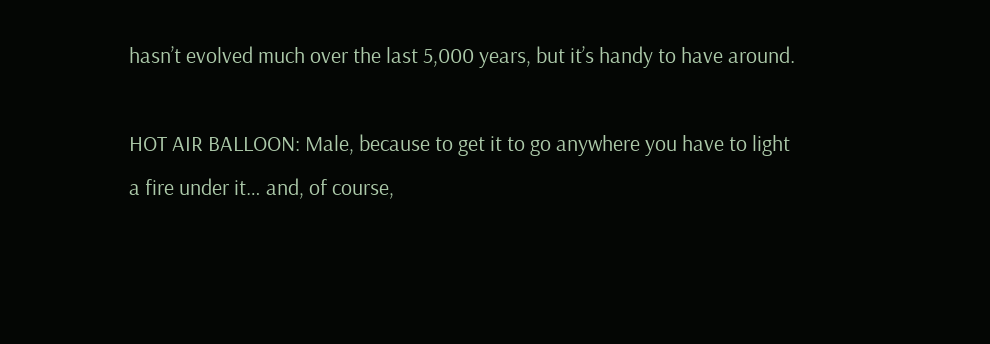hasn’t evolved much over the last 5,000 years, but it’s handy to have around.

HOT AIR BALLOON: Male, because to get it to go anywhere you have to light a fire under it… and, of course,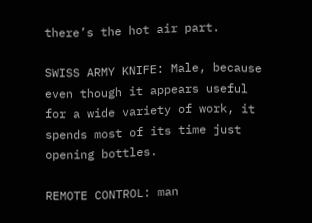there’s the hot air part.

SWISS ARMY KNIFE: Male, because even though it appears useful for a wide variety of work, it spends most of its time just opening bottles.

REMOTE CONTROL: man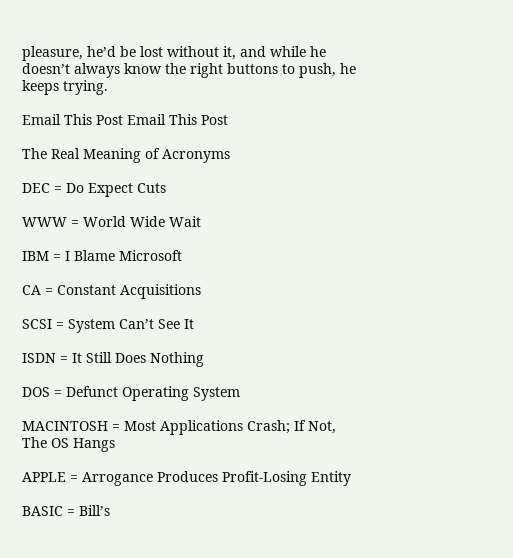pleasure, he’d be lost without it, and while he doesn’t always know the right buttons to push, he keeps trying.

Email This Post Email This Post

The Real Meaning of Acronyms

DEC = Do Expect Cuts

WWW = World Wide Wait

IBM = I Blame Microsoft

CA = Constant Acquisitions

SCSI = System Can’t See It

ISDN = It Still Does Nothing

DOS = Defunct Operating System

MACINTOSH = Most Applications Crash; If Not, The OS Hangs

APPLE = Arrogance Produces Profit-Losing Entity

BASIC = Bill’s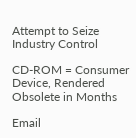Attempt to Seize Industry Control

CD-ROM = Consumer Device, Rendered Obsolete in Months

Email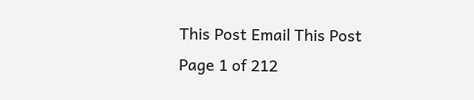This Post Email This Post
Page 1 of 212